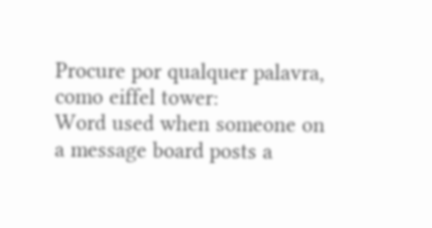Procure por qualquer palavra, como eiffel tower:
Word used when someone on a message board posts a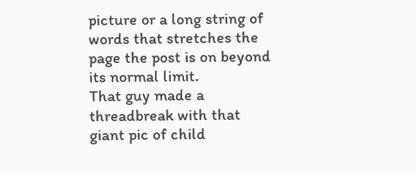picture or a long string of words that stretches the page the post is on beyond its normal limit.
That guy made a threadbreak with that giant pic of child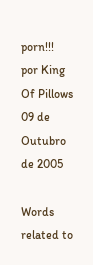porn!!!
por King Of Pillows 09 de Outubro de 2005

Words related to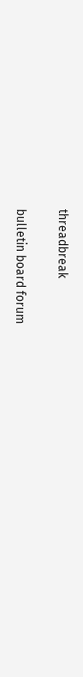threadbreak

bulletin board forum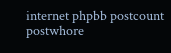internet phpbb postcount postwhore